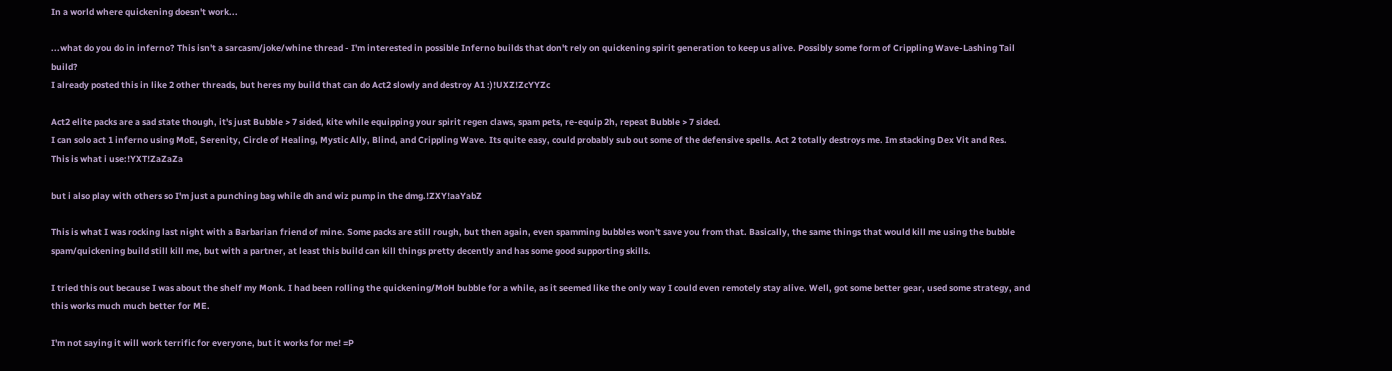In a world where quickening doesn't work...

...what do you do in inferno? This isn't a sarcasm/joke/whine thread - I'm interested in possible Inferno builds that don't rely on quickening spirit generation to keep us alive. Possibly some form of Crippling Wave-Lashing Tail build?
I already posted this in like 2 other threads, but heres my build that can do Act2 slowly and destroy A1 :)!UXZ!ZcYYZc

Act2 elite packs are a sad state though, it's just Bubble > 7 sided, kite while equipping your spirit regen claws, spam pets, re-equip 2h, repeat Bubble > 7 sided.
I can solo act 1 inferno using MoE, Serenity, Circle of Healing, Mystic Ally, Blind, and Crippling Wave. Its quite easy, could probably sub out some of the defensive spells. Act 2 totally destroys me. Im stacking Dex Vit and Res.
This is what i use:!YXT!ZaZaZa

but i also play with others so I'm just a punching bag while dh and wiz pump in the dmg.!ZXY!aaYabZ

This is what I was rocking last night with a Barbarian friend of mine. Some packs are still rough, but then again, even spamming bubbles won't save you from that. Basically, the same things that would kill me using the bubble spam/quickening build still kill me, but with a partner, at least this build can kill things pretty decently and has some good supporting skills.

I tried this out because I was about the shelf my Monk. I had been rolling the quickening/MoH bubble for a while, as it seemed like the only way I could even remotely stay alive. Well, got some better gear, used some strategy, and this works much much better for ME.

I'm not saying it will work terrific for everyone, but it works for me! =P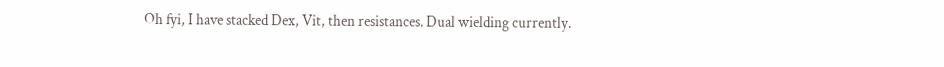Oh fyi, I have stacked Dex, Vit, then resistances. Dual wielding currently.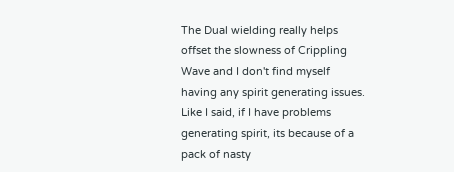The Dual wielding really helps offset the slowness of Crippling Wave and I don't find myself having any spirit generating issues. Like I said, if I have problems generating spirit, its because of a pack of nasty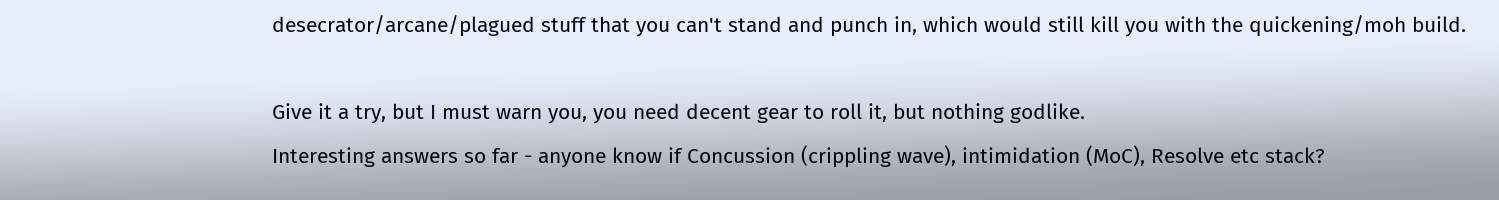desecrator/arcane/plagued stuff that you can't stand and punch in, which would still kill you with the quickening/moh build.

Give it a try, but I must warn you, you need decent gear to roll it, but nothing godlike.
Interesting answers so far - anyone know if Concussion (crippling wave), intimidation (MoC), Resolve etc stack?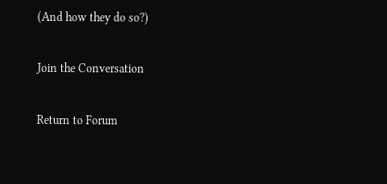(And how they do so?)

Join the Conversation

Return to Forum